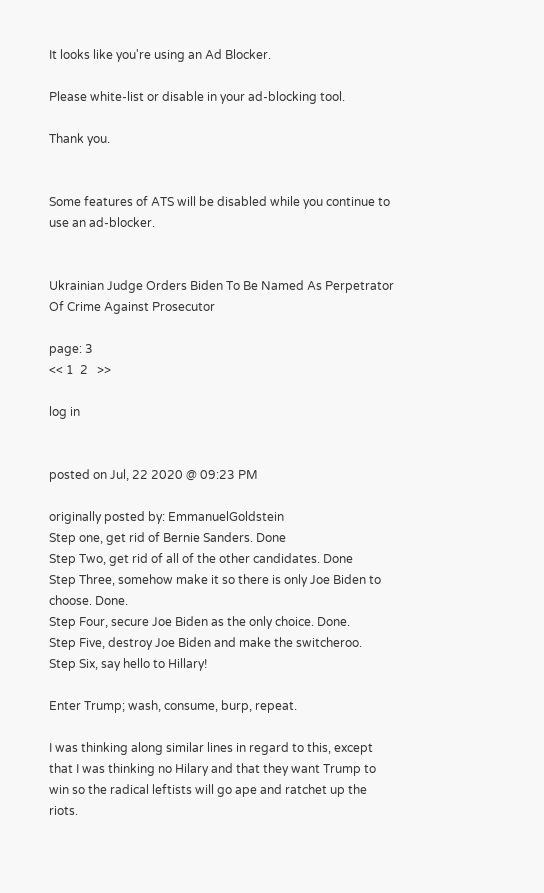It looks like you're using an Ad Blocker.

Please white-list or disable in your ad-blocking tool.

Thank you.


Some features of ATS will be disabled while you continue to use an ad-blocker.


Ukrainian Judge Orders Biden To Be Named As Perpetrator Of Crime Against Prosecutor

page: 3
<< 1  2   >>

log in


posted on Jul, 22 2020 @ 09:23 PM

originally posted by: EmmanuelGoldstein
Step one, get rid of Bernie Sanders. Done
Step Two, get rid of all of the other candidates. Done
Step Three, somehow make it so there is only Joe Biden to choose. Done.
Step Four, secure Joe Biden as the only choice. Done.
Step Five, destroy Joe Biden and make the switcheroo.
Step Six, say hello to Hillary!

Enter Trump; wash, consume, burp, repeat.

I was thinking along similar lines in regard to this, except that I was thinking no Hilary and that they want Trump to win so the radical leftists will go ape and ratchet up the riots.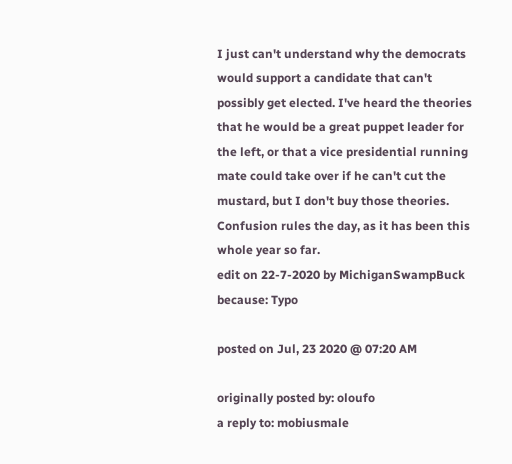I just can't understand why the democrats would support a candidate that can't possibly get elected. I've heard the theories that he would be a great puppet leader for the left, or that a vice presidential running mate could take over if he can't cut the mustard, but I don't buy those theories. Confusion rules the day, as it has been this whole year so far.
edit on 22-7-2020 by MichiganSwampBuck because: Typo

posted on Jul, 23 2020 @ 07:20 AM

originally posted by: oloufo
a reply to: mobiusmale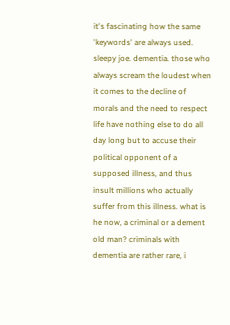it's fascinating how the same 'keywords' are always used. sleepy joe. dementia. those who always scream the loudest when it comes to the decline of morals and the need to respect life have nothing else to do all day long but to accuse their political opponent of a supposed illness, and thus insult millions who actually suffer from this illness. what is he now, a criminal or a dement old man? criminals with dementia are rather rare, i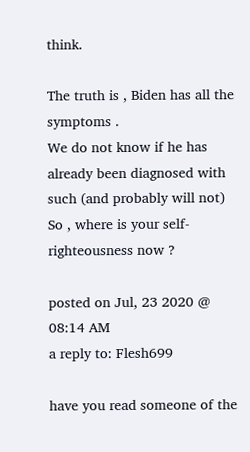think.

The truth is , Biden has all the symptoms .
We do not know if he has already been diagnosed with such (and probably will not)
So , where is your self-righteousness now ?

posted on Jul, 23 2020 @ 08:14 AM
a reply to: Flesh699

have you read someone of the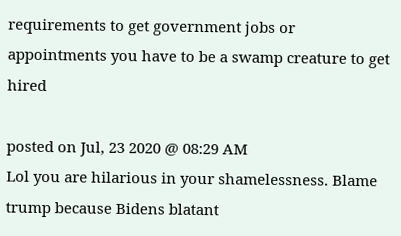requirements to get government jobs or appointments you have to be a swamp creature to get hired

posted on Jul, 23 2020 @ 08:29 AM
Lol you are hilarious in your shamelessness. Blame trump because Bidens blatant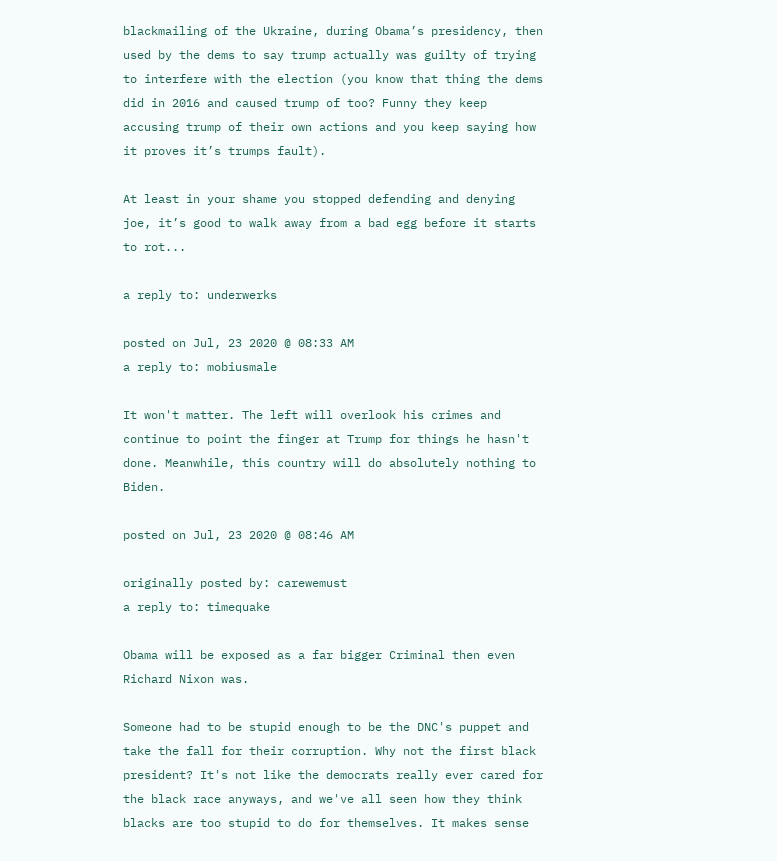blackmailing of the Ukraine, during Obama’s presidency, then used by the dems to say trump actually was guilty of trying to interfere with the election (you know that thing the dems did in 2016 and caused trump of too? Funny they keep accusing trump of their own actions and you keep saying how it proves it’s trumps fault).

At least in your shame you stopped defending and denying joe, it’s good to walk away from a bad egg before it starts to rot...

a reply to: underwerks

posted on Jul, 23 2020 @ 08:33 AM
a reply to: mobiusmale

It won't matter. The left will overlook his crimes and continue to point the finger at Trump for things he hasn't done. Meanwhile, this country will do absolutely nothing to Biden.

posted on Jul, 23 2020 @ 08:46 AM

originally posted by: carewemust
a reply to: timequake

Obama will be exposed as a far bigger Criminal then even Richard Nixon was.

Someone had to be stupid enough to be the DNC's puppet and take the fall for their corruption. Why not the first black president? It's not like the democrats really ever cared for the black race anyways, and we've all seen how they think blacks are too stupid to do for themselves. It makes sense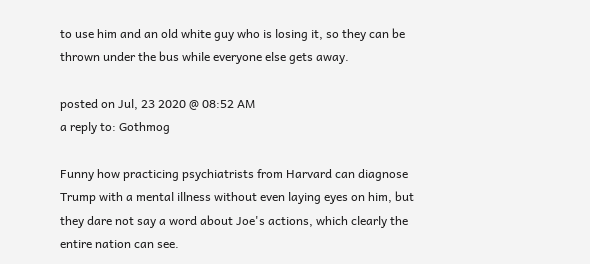to use him and an old white guy who is losing it, so they can be thrown under the bus while everyone else gets away.

posted on Jul, 23 2020 @ 08:52 AM
a reply to: Gothmog

Funny how practicing psychiatrists from Harvard can diagnose Trump with a mental illness without even laying eyes on him, but they dare not say a word about Joe's actions, which clearly the entire nation can see.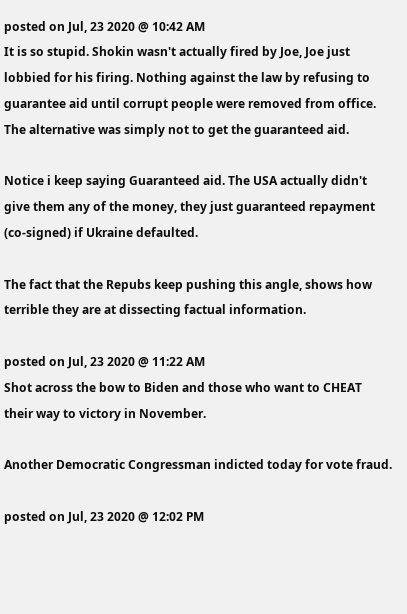posted on Jul, 23 2020 @ 10:42 AM
It is so stupid. Shokin wasn't actually fired by Joe, Joe just lobbied for his firing. Nothing against the law by refusing to guarantee aid until corrupt people were removed from office. The alternative was simply not to get the guaranteed aid.

Notice i keep saying Guaranteed aid. The USA actually didn't give them any of the money, they just guaranteed repayment (co-signed) if Ukraine defaulted.

The fact that the Repubs keep pushing this angle, shows how terrible they are at dissecting factual information.

posted on Jul, 23 2020 @ 11:22 AM
Shot across the bow to Biden and those who want to CHEAT their way to victory in November.

Another Democratic Congressman indicted today for vote fraud.

posted on Jul, 23 2020 @ 12:02 PM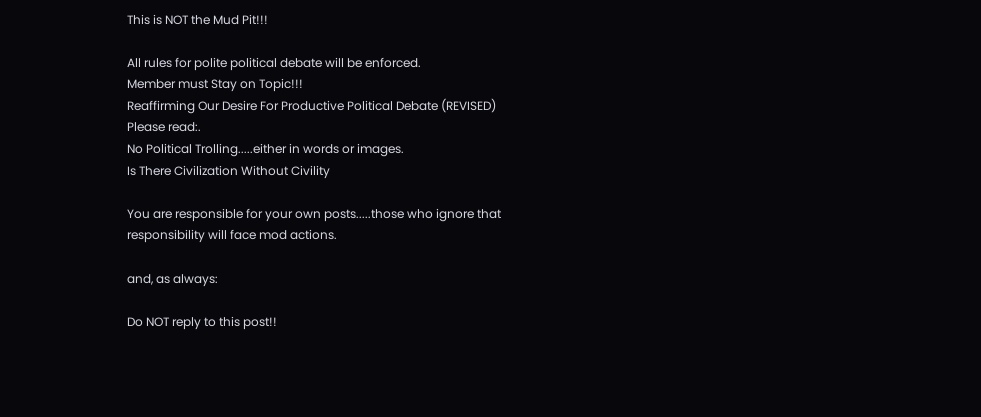This is NOT the Mud Pit!!!

All rules for polite political debate will be enforced.
Member must Stay on Topic!!!
Reaffirming Our Desire For Productive Political Debate (REVISED)
Please read:.
No Political Trolling.....either in words or images.
Is There Civilization Without Civility

You are responsible for your own posts.....those who ignore that responsibility will face mod actions.

and, as always:

Do NOT reply to this post!!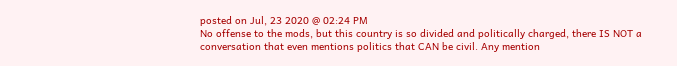posted on Jul, 23 2020 @ 02:24 PM
No offense to the mods, but this country is so divided and politically charged, there IS NOT a conversation that even mentions politics that CAN be civil. Any mention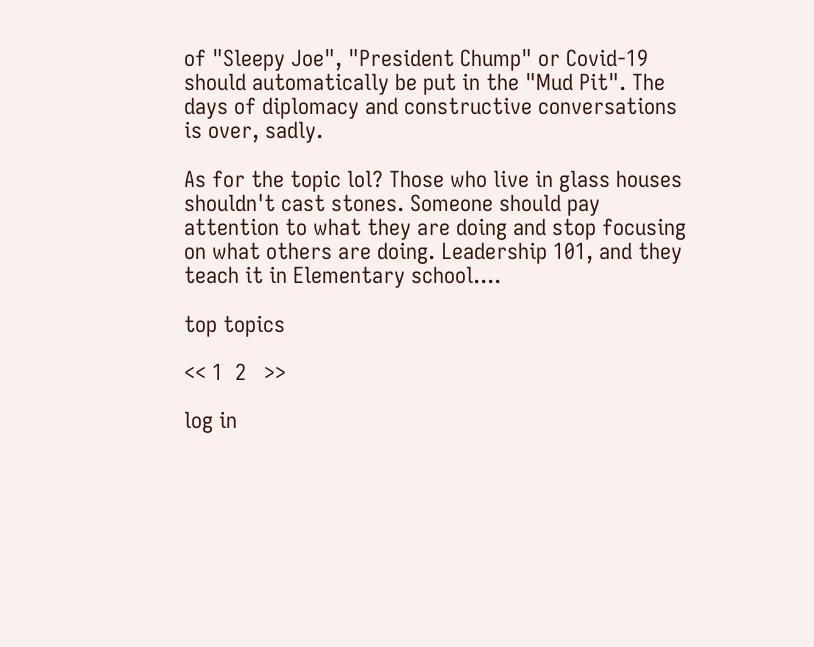of "Sleepy Joe", "President Chump" or Covid-19 should automatically be put in the "Mud Pit". The days of diplomacy and constructive conversations is over, sadly.

As for the topic lol? Those who live in glass houses shouldn't cast stones. Someone should pay attention to what they are doing and stop focusing on what others are doing. Leadership 101, and they teach it in Elementary school....

top topics

<< 1  2   >>

log in